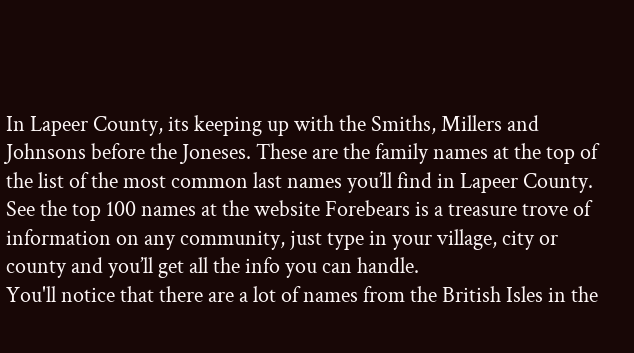In Lapeer County, its keeping up with the Smiths, Millers and Johnsons before the Joneses. These are the family names at the top of the list of the most common last names you’ll find in Lapeer County.
See the top 100 names at the website Forebears is a treasure trove of information on any community, just type in your village, city or county and you’ll get all the info you can handle.
You'll notice that there are a lot of names from the British Isles in the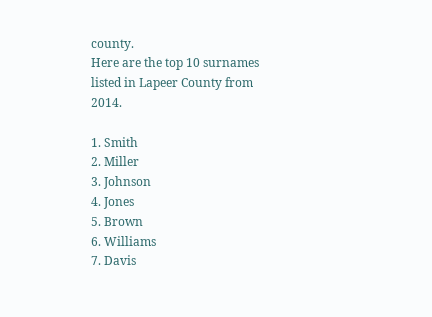county.
Here are the top 10 surnames listed in Lapeer County from 2014.

1. Smith
2. Miller
3. Johnson
4. Jones
5. Brown
6. Williams
7. Davis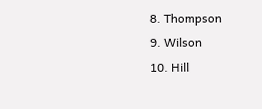8. Thompson
9. Wilson
10. Hill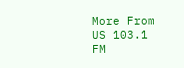More From US 103.1 FM